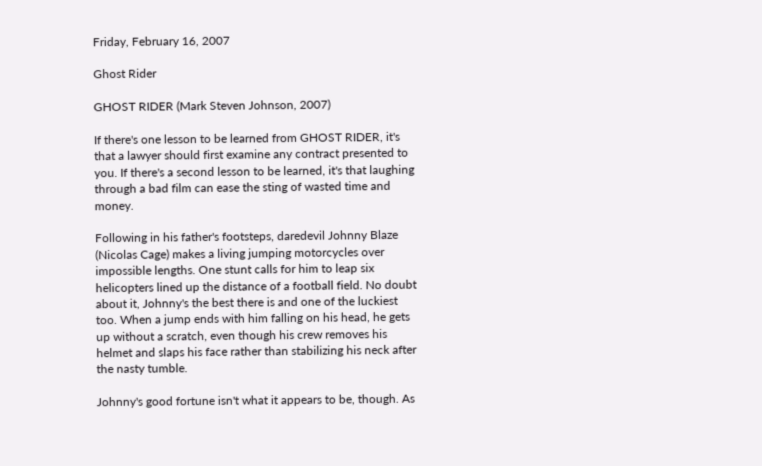Friday, February 16, 2007

Ghost Rider

GHOST RIDER (Mark Steven Johnson, 2007)

If there's one lesson to be learned from GHOST RIDER, it's that a lawyer should first examine any contract presented to you. If there's a second lesson to be learned, it's that laughing through a bad film can ease the sting of wasted time and money.

Following in his father's footsteps, daredevil Johnny Blaze (Nicolas Cage) makes a living jumping motorcycles over impossible lengths. One stunt calls for him to leap six helicopters lined up the distance of a football field. No doubt about it, Johnny's the best there is and one of the luckiest too. When a jump ends with him falling on his head, he gets up without a scratch, even though his crew removes his helmet and slaps his face rather than stabilizing his neck after the nasty tumble.

Johnny's good fortune isn't what it appears to be, though. As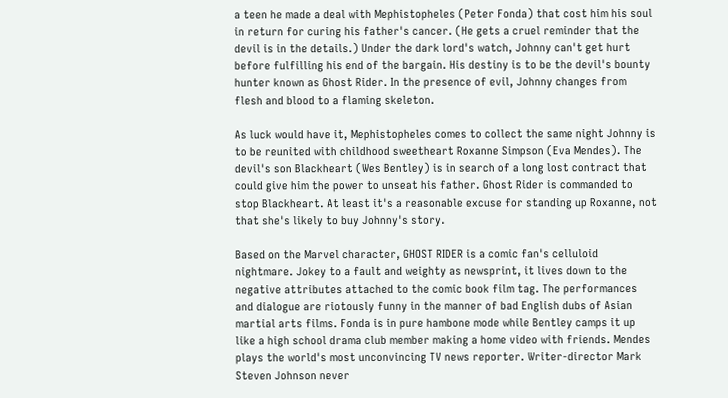a teen he made a deal with Mephistopheles (Peter Fonda) that cost him his soul in return for curing his father's cancer. (He gets a cruel reminder that the devil is in the details.) Under the dark lord's watch, Johnny can't get hurt before fulfilling his end of the bargain. His destiny is to be the devil's bounty hunter known as Ghost Rider. In the presence of evil, Johnny changes from flesh and blood to a flaming skeleton.

As luck would have it, Mephistopheles comes to collect the same night Johnny is to be reunited with childhood sweetheart Roxanne Simpson (Eva Mendes). The devil's son Blackheart (Wes Bentley) is in search of a long lost contract that could give him the power to unseat his father. Ghost Rider is commanded to stop Blackheart. At least it's a reasonable excuse for standing up Roxanne, not that she's likely to buy Johnny's story.

Based on the Marvel character, GHOST RIDER is a comic fan's celluloid nightmare. Jokey to a fault and weighty as newsprint, it lives down to the negative attributes attached to the comic book film tag. The performances and dialogue are riotously funny in the manner of bad English dubs of Asian martial arts films. Fonda is in pure hambone mode while Bentley camps it up like a high school drama club member making a home video with friends. Mendes plays the world's most unconvincing TV news reporter. Writer-director Mark Steven Johnson never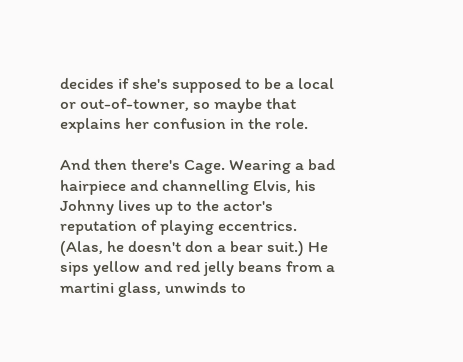decides if she's supposed to be a local or out-of-towner, so maybe that explains her confusion in the role.

And then there's Cage. Wearing a bad hairpiece and channelling Elvis, his Johnny lives up to the actor's reputation of playing eccentrics. (Alas, he doesn't don a bear suit.) He sips yellow and red jelly beans from a martini glass, unwinds to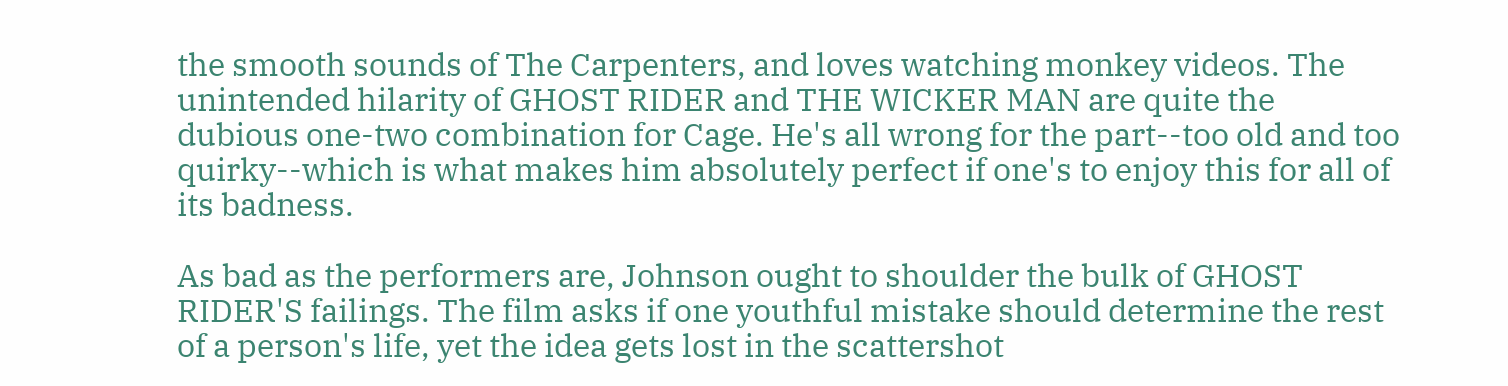the smooth sounds of The Carpenters, and loves watching monkey videos. The unintended hilarity of GHOST RIDER and THE WICKER MAN are quite the dubious one-two combination for Cage. He's all wrong for the part--too old and too quirky--which is what makes him absolutely perfect if one's to enjoy this for all of its badness.

As bad as the performers are, Johnson ought to shoulder the bulk of GHOST RIDER'S failings. The film asks if one youthful mistake should determine the rest of a person's life, yet the idea gets lost in the scattershot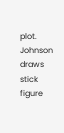plot. Johnson draws stick figure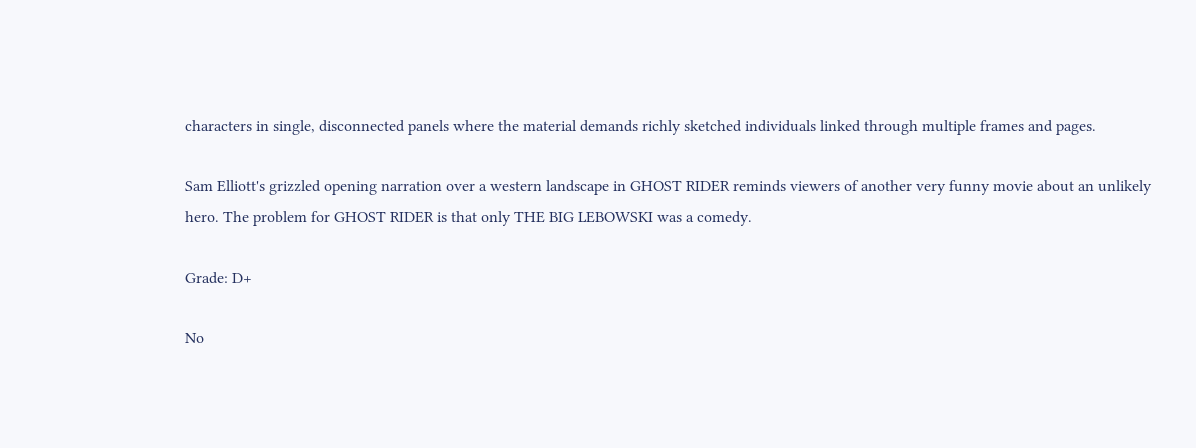characters in single, disconnected panels where the material demands richly sketched individuals linked through multiple frames and pages.

Sam Elliott's grizzled opening narration over a western landscape in GHOST RIDER reminds viewers of another very funny movie about an unlikely hero. The problem for GHOST RIDER is that only THE BIG LEBOWSKI was a comedy.

Grade: D+

No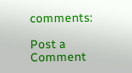comments:

Post a Comment